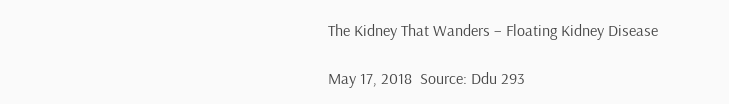The Kidney That Wanders – Floating Kidney Disease

May 17, 2018  Source: Ddu 293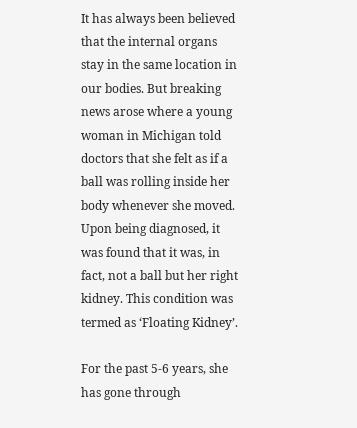It has always been believed that the internal organs stay in the same location in our bodies. But breaking news arose where a young woman in Michigan told doctors that she felt as if a ball was rolling inside her body whenever she moved. Upon being diagnosed, it was found that it was, in fact, not a ball but her right kidney. This condition was termed as ‘Floating Kidney’.

For the past 5-6 years, she has gone through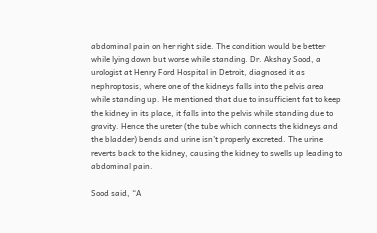abdominal pain on her right side. The condition would be better while lying down but worse while standing. Dr. Akshay Sood, a urologist at Henry Ford Hospital in Detroit, diagnosed it as nephroptosis, where one of the kidneys falls into the pelvis area while standing up. He mentioned that due to insufficient fat to keep the kidney in its place, it falls into the pelvis while standing due to gravity. Hence the ureter (the tube which connects the kidneys and the bladder) bends and urine isn’t properly excreted. The urine reverts back to the kidney, causing the kidney to swells up leading to abdominal pain.

Sood said, “A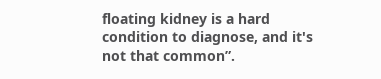floating kidney is a hard condition to diagnose, and it's not that common”.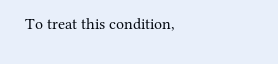To treat this condition,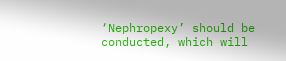‘Nephropexy’ should be conducted, which will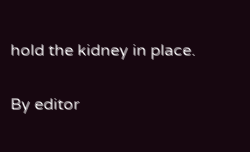hold the kidney in place.

By editor